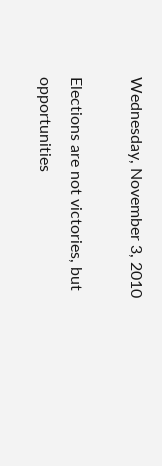Wednesday, November 3, 2010

Elections are not victories, but opportunities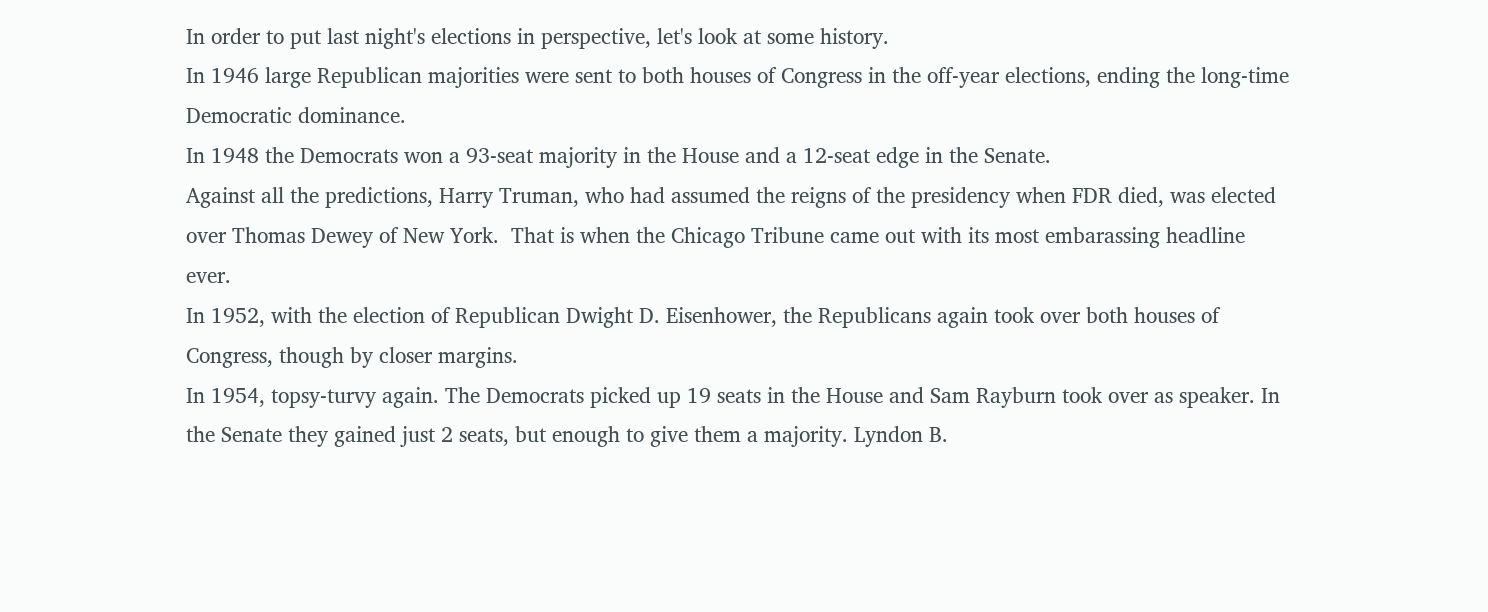In order to put last night's elections in perspective, let's look at some history.
In 1946 large Republican majorities were sent to both houses of Congress in the off-year elections, ending the long-time Democratic dominance.
In 1948 the Democrats won a 93-seat majority in the House and a 12-seat edge in the Senate.
Against all the predictions, Harry Truman, who had assumed the reigns of the presidency when FDR died, was elected over Thomas Dewey of New York.  That is when the Chicago Tribune came out with its most embarassing headline ever.
In 1952, with the election of Republican Dwight D. Eisenhower, the Republicans again took over both houses of Congress, though by closer margins.
In 1954, topsy-turvy again. The Democrats picked up 19 seats in the House and Sam Rayburn took over as speaker. In the Senate they gained just 2 seats, but enough to give them a majority. Lyndon B.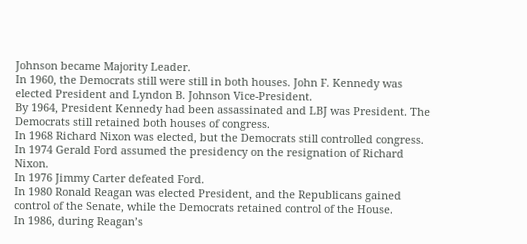Johnson became Majority Leader.
In 1960, the Democrats still were still in both houses. John F. Kennedy was elected President and Lyndon B. Johnson Vice-President.
By 1964, President Kennedy had been assassinated and LBJ was President. The Democrats still retained both houses of congress.
In 1968 Richard Nixon was elected, but the Democrats still controlled congress.
In 1974 Gerald Ford assumed the presidency on the resignation of Richard Nixon.
In 1976 Jimmy Carter defeated Ford.
In 1980 Ronald Reagan was elected President, and the Republicans gained control of the Senate, while the Democrats retained control of the House.
In 1986, during Reagan’s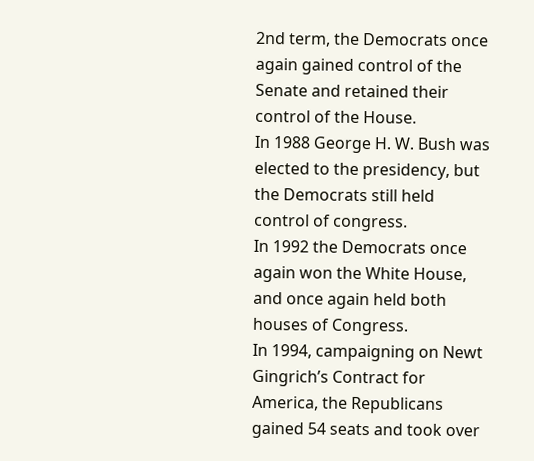2nd term, the Democrats once again gained control of the Senate and retained their control of the House.
In 1988 George H. W. Bush was elected to the presidency, but the Democrats still held control of congress.
In 1992 the Democrats once again won the White House, and once again held both houses of Congress.
In 1994, campaigning on Newt Gingrich’s Contract for America, the Republicans gained 54 seats and took over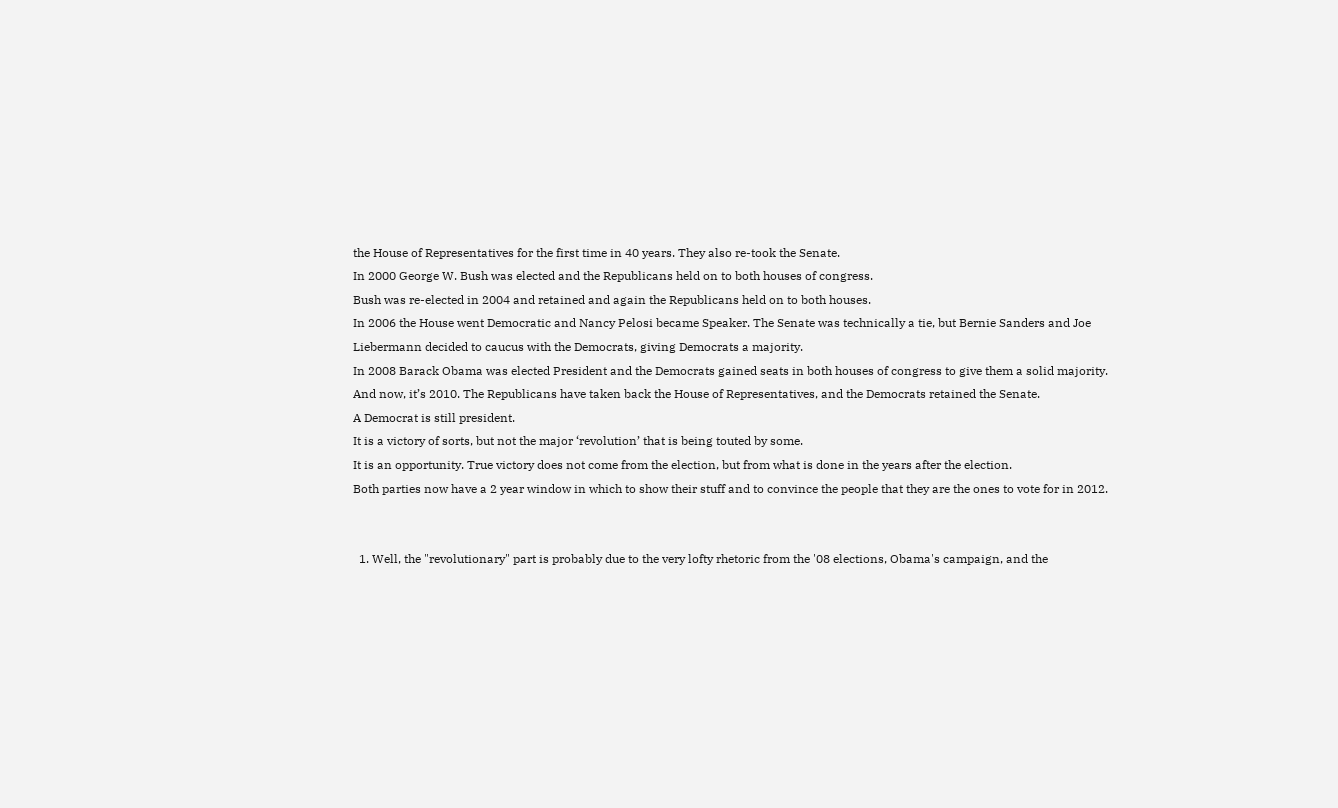the House of Representatives for the first time in 40 years. They also re-took the Senate.
In 2000 George W. Bush was elected and the Republicans held on to both houses of congress.
Bush was re-elected in 2004 and retained and again the Republicans held on to both houses.
In 2006 the House went Democratic and Nancy Pelosi became Speaker. The Senate was technically a tie, but Bernie Sanders and Joe Liebermann decided to caucus with the Democrats, giving Democrats a majority.
In 2008 Barack Obama was elected President and the Democrats gained seats in both houses of congress to give them a solid majority.
And now, it’s 2010. The Republicans have taken back the House of Representatives, and the Democrats retained the Senate.
A Democrat is still president.
It is a victory of sorts, but not the major ‘revolution’ that is being touted by some.
It is an opportunity. True victory does not come from the election, but from what is done in the years after the election.
Both parties now have a 2 year window in which to show their stuff and to convince the people that they are the ones to vote for in 2012.


  1. Well, the "revolutionary" part is probably due to the very lofty rhetoric from the '08 elections, Obama's campaign, and the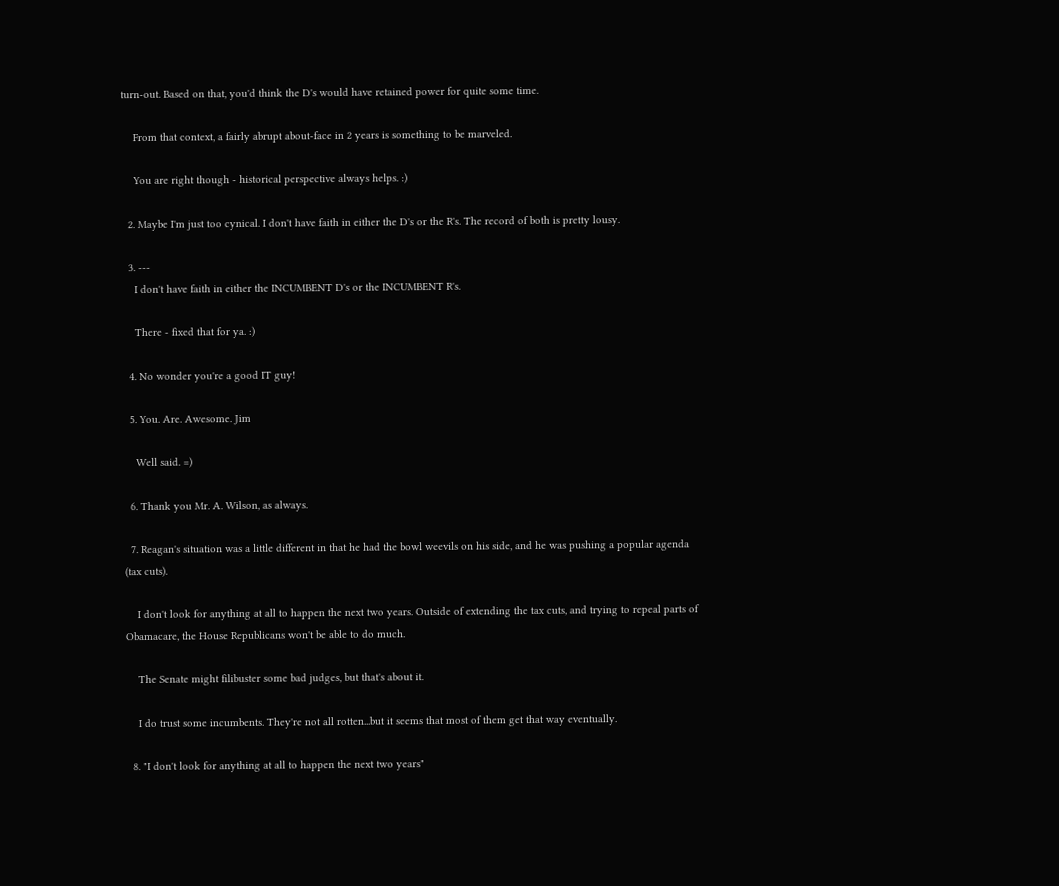turn-out. Based on that, you'd think the D's would have retained power for quite some time.

    From that context, a fairly abrupt about-face in 2 years is something to be marveled.

    You are right though - historical perspective always helps. :)

  2. Maybe I'm just too cynical. I don't have faith in either the D's or the R's. The record of both is pretty lousy.

  3. ---
    I don't have faith in either the INCUMBENT D's or the INCUMBENT R's.

    There - fixed that for ya. :)

  4. No wonder you're a good IT guy!

  5. You. Are. Awesome. Jim

    Well said. =)

  6. Thank you Mr. A. Wilson, as always.

  7. Reagan's situation was a little different in that he had the bowl weevils on his side, and he was pushing a popular agenda (tax cuts).

    I don't look for anything at all to happen the next two years. Outside of extending the tax cuts, and trying to repeal parts of Obamacare, the House Republicans won't be able to do much.

    The Senate might filibuster some bad judges, but that's about it.

    I do trust some incumbents. They're not all rotten...but it seems that most of them get that way eventually.

  8. "I don't look for anything at all to happen the next two years"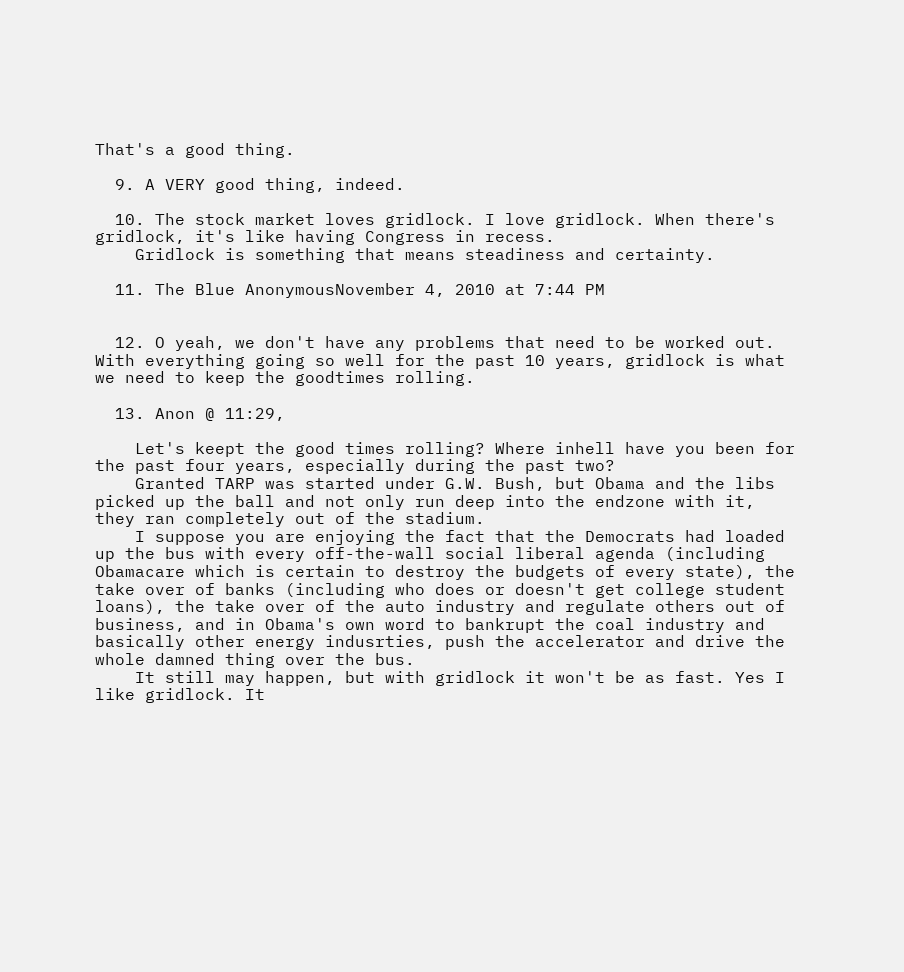That's a good thing.

  9. A VERY good thing, indeed.

  10. The stock market loves gridlock. I love gridlock. When there's gridlock, it's like having Congress in recess.
    Gridlock is something that means steadiness and certainty.

  11. The Blue AnonymousNovember 4, 2010 at 7:44 PM


  12. O yeah, we don't have any problems that need to be worked out. With everything going so well for the past 10 years, gridlock is what we need to keep the goodtimes rolling.

  13. Anon @ 11:29,

    Let's keept the good times rolling? Where inhell have you been for the past four years, especially during the past two?
    Granted TARP was started under G.W. Bush, but Obama and the libs picked up the ball and not only run deep into the endzone with it, they ran completely out of the stadium.
    I suppose you are enjoying the fact that the Democrats had loaded up the bus with every off-the-wall social liberal agenda (including Obamacare which is certain to destroy the budgets of every state), the take over of banks (including who does or doesn't get college student loans), the take over of the auto industry and regulate others out of business, and in Obama's own word to bankrupt the coal industry and basically other energy indusrties, push the accelerator and drive the whole damned thing over the bus.
    It still may happen, but with gridlock it won't be as fast. Yes I like gridlock. It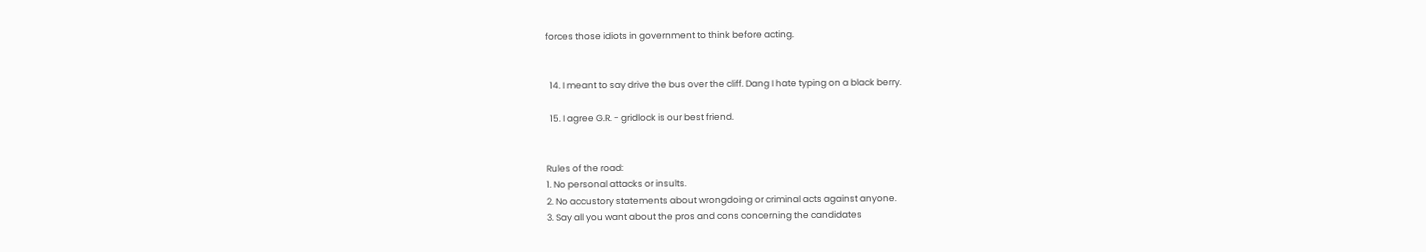forces those idiots in government to think before acting.


  14. I meant to say drive the bus over the cliff. Dang I hate typing on a black berry.

  15. I agree G.R. - gridlock is our best friend.


Rules of the road:
1. No personal attacks or insults.
2. No accustory statements about wrongdoing or criminal acts against anyone.
3. Say all you want about the pros and cons concerning the candidates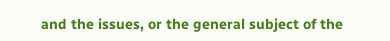and the issues, or the general subject of the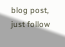blog post, just follow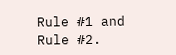Rule #1 and Rule #2.